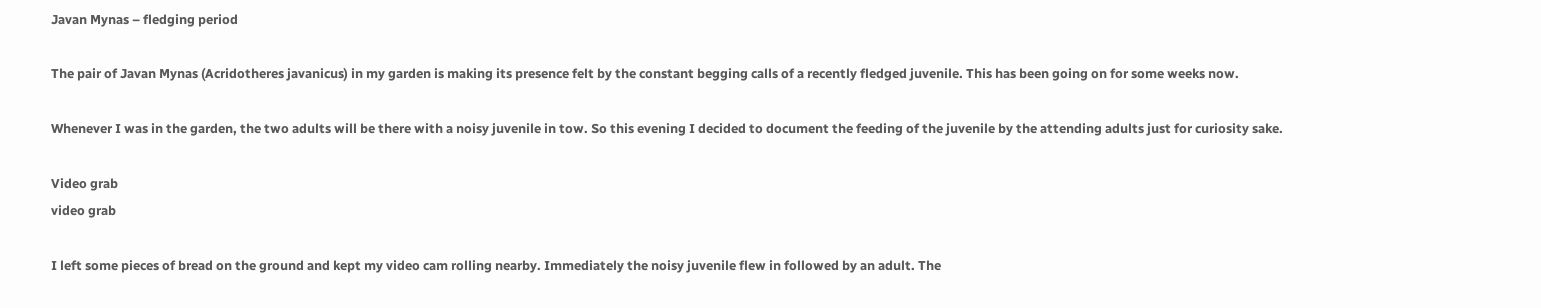Javan Mynas – fledging period

The pair of Javan Mynas (Acridotheres javanicus) in my garden is making its presence felt by the constant begging calls of a recently fledged juvenile. This has been going on for some weeks now.

Whenever I was in the garden, the two adults will be there with a noisy juvenile in tow. So this evening I decided to document the feeding of the juvenile by the attending adults just for curiosity sake.

Video grab
video grab

I left some pieces of bread on the ground and kept my video cam rolling nearby. Immediately the noisy juvenile flew in followed by an adult. The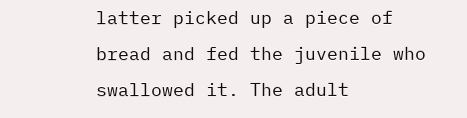latter picked up a piece of bread and fed the juvenile who swallowed it. The adult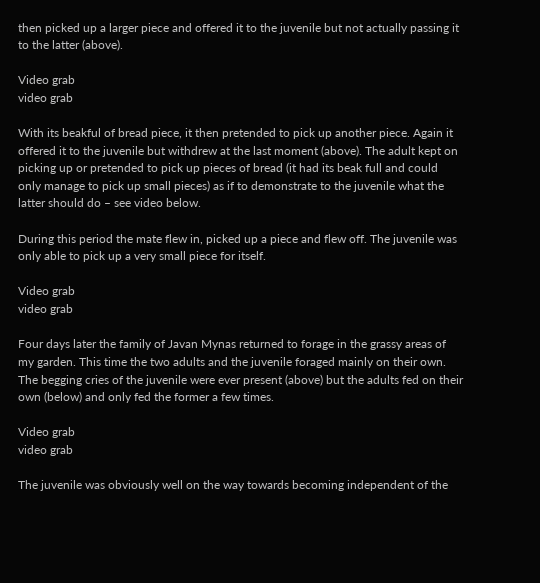then picked up a larger piece and offered it to the juvenile but not actually passing it to the latter (above).

Video grab
video grab

With its beakful of bread piece, it then pretended to pick up another piece. Again it offered it to the juvenile but withdrew at the last moment (above). The adult kept on picking up or pretended to pick up pieces of bread (it had its beak full and could only manage to pick up small pieces) as if to demonstrate to the juvenile what the latter should do – see video below.

During this period the mate flew in, picked up a piece and flew off. The juvenile was only able to pick up a very small piece for itself.

Video grab
video grab

Four days later the family of Javan Mynas returned to forage in the grassy areas of my garden. This time the two adults and the juvenile foraged mainly on their own. The begging cries of the juvenile were ever present (above) but the adults fed on their own (below) and only fed the former a few times.

Video grab
video grab

The juvenile was obviously well on the way towards becoming independent of the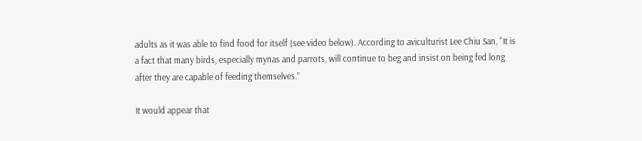adults as it was able to find food for itself (see video below). According to aviculturist Lee Chiu San, “It is a fact that many birds, especially mynas and parrots, will continue to beg and insist on being fed long after they are capable of feeding themselves.”

It would appear that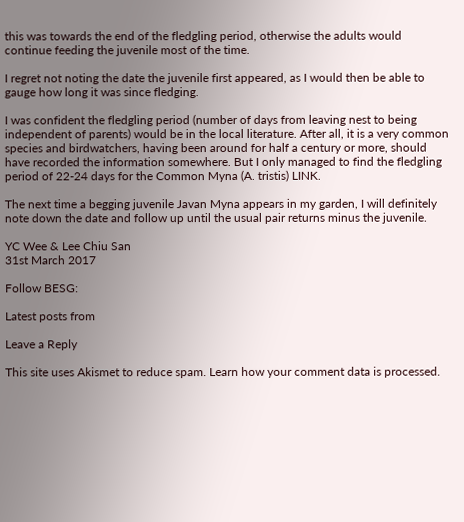this was towards the end of the fledgling period, otherwise the adults would continue feeding the juvenile most of the time.

I regret not noting the date the juvenile first appeared, as I would then be able to gauge how long it was since fledging.

I was confident the fledgling period (number of days from leaving nest to being independent of parents) would be in the local literature. After all, it is a very common species and birdwatchers, having been around for half a century or more, should have recorded the information somewhere. But I only managed to find the fledgling period of 22-24 days for the Common Myna (A. tristis) LINK.

The next time a begging juvenile Javan Myna appears in my garden, I will definitely note down the date and follow up until the usual pair returns minus the juvenile.

YC Wee & Lee Chiu San
31st March 2017

Follow BESG:

Latest posts from

Leave a Reply

This site uses Akismet to reduce spam. Learn how your comment data is processed.